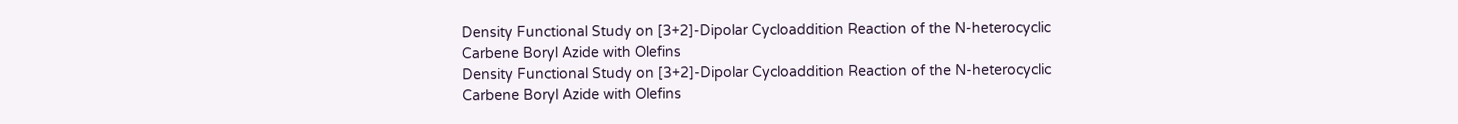Density Functional Study on [3+2]-Dipolar Cycloaddition Reaction of the N-heterocyclic Carbene Boryl Azide with Olefins
Density Functional Study on [3+2]-Dipolar Cycloaddition Reaction of the N-heterocyclic Carbene Boryl Azide with Olefins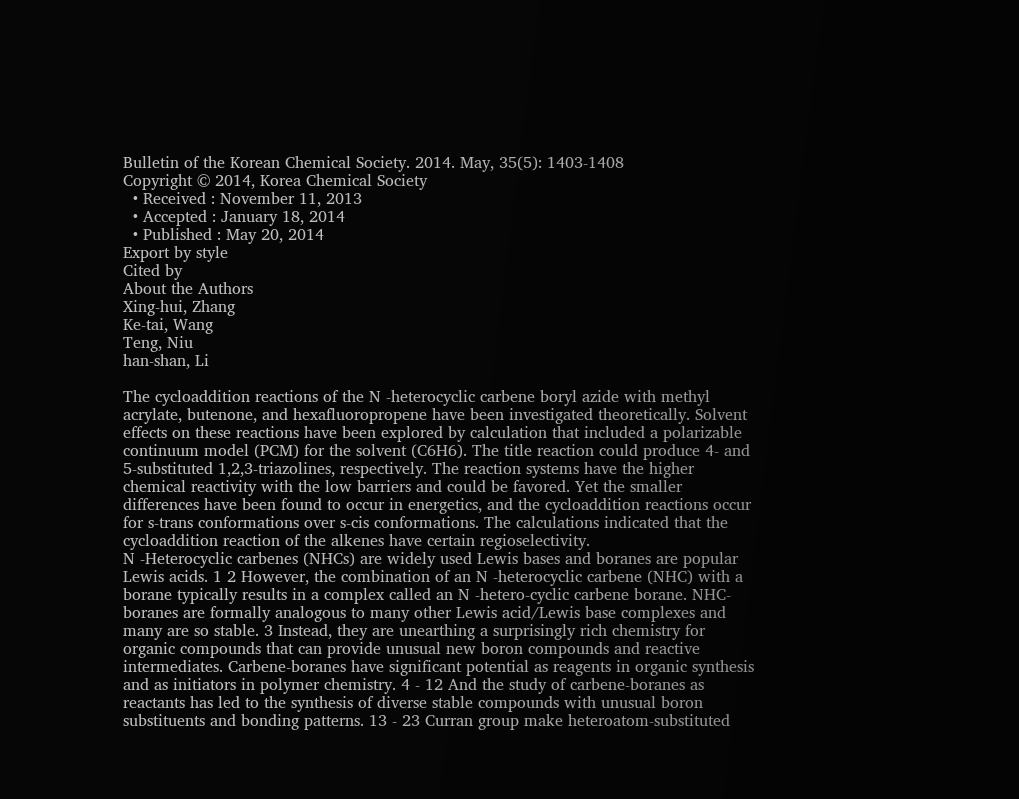Bulletin of the Korean Chemical Society. 2014. May, 35(5): 1403-1408
Copyright © 2014, Korea Chemical Society
  • Received : November 11, 2013
  • Accepted : January 18, 2014
  • Published : May 20, 2014
Export by style
Cited by
About the Authors
Xing-hui, Zhang
Ke-tai, Wang
Teng, Niu
han-shan, Li

The cycloaddition reactions of the N -heterocyclic carbene boryl azide with methyl acrylate, butenone, and hexafluoropropene have been investigated theoretically. Solvent effects on these reactions have been explored by calculation that included a polarizable continuum model (PCM) for the solvent (C6H6). The title reaction could produce 4- and 5-substituted 1,2,3-triazolines, respectively. The reaction systems have the higher chemical reactivity with the low barriers and could be favored. Yet the smaller differences have been found to occur in energetics, and the cycloaddition reactions occur for s-trans conformations over s-cis conformations. The calculations indicated that the cycloaddition reaction of the alkenes have certain regioselectivity.
N -Heterocyclic carbenes (NHCs) are widely used Lewis bases and boranes are popular Lewis acids. 1 2 However, the combination of an N -heterocyclic carbene (NHC) with a borane typically results in a complex called an N -hetero-cyclic carbene borane. NHC-boranes are formally analogous to many other Lewis acid/Lewis base complexes and many are so stable. 3 Instead, they are unearthing a surprisingly rich chemistry for organic compounds that can provide unusual new boron compounds and reactive intermediates. Carbene-boranes have significant potential as reagents in organic synthesis and as initiators in polymer chemistry. 4 - 12 And the study of carbene-boranes as reactants has led to the synthesis of diverse stable compounds with unusual boron substituents and bonding patterns. 13 - 23 Curran group make heteroatom-substituted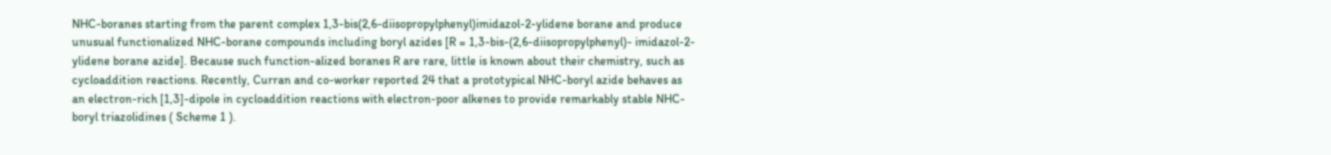NHC-boranes starting from the parent complex 1,3-bis(2,6-diisopropylphenyl)imidazol-2-ylidene borane and produce unusual functionalized NHC-borane compounds including boryl azides [R = 1,3-bis-(2,6-diisopropylphenyl)- imidazol-2-ylidene borane azide]. Because such function-alized boranes R are rare, little is known about their chemistry, such as cycloaddition reactions. Recently, Curran and co-worker reported 24 that a prototypical NHC-boryl azide behaves as an electron-rich [1,3]-dipole in cycloaddition reactions with electron-poor alkenes to provide remarkably stable NHC-boryl triazolidines ( Scheme 1 ).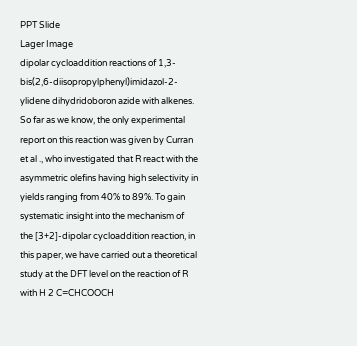PPT Slide
Lager Image
dipolar cycloaddition reactions of 1,3-bis(2,6-diisopropylphenyl)imidazol-2-ylidene dihydridoboron azide with alkenes.
So far as we know, the only experimental report on this reaction was given by Curran et al ., who investigated that R react with the asymmetric olefins having high selectivity in yields ranging from 40% to 89%. To gain systematic insight into the mechanism of the [3+2]-dipolar cycloaddition reaction, in this paper, we have carried out a theoretical study at the DFT level on the reaction of R with H 2 C=CHCOOCH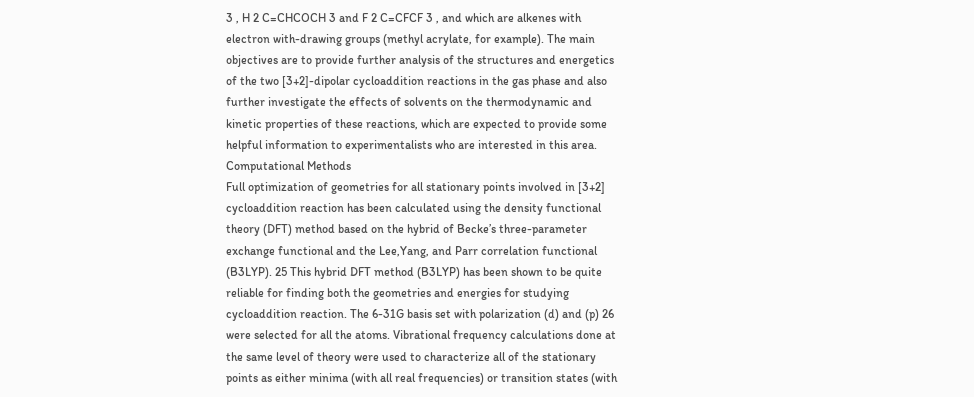3 , H 2 C=CHCOCH 3 and F 2 C=CFCF 3 , and which are alkenes with electron with-drawing groups (methyl acrylate, for example). The main objectives are to provide further analysis of the structures and energetics of the two [3+2]-dipolar cycloaddition reactions in the gas phase and also further investigate the effects of solvents on the thermodynamic and kinetic properties of these reactions, which are expected to provide some helpful information to experimentalists who are interested in this area.
Computational Methods
Full optimization of geometries for all stationary points involved in [3+2] cycloaddition reaction has been calculated using the density functional theory (DFT) method based on the hybrid of Becke’s three-parameter exchange functional and the Lee,Yang, and Parr correlation functional (B3LYP). 25 This hybrid DFT method (B3LYP) has been shown to be quite reliable for finding both the geometries and energies for studying cycloaddition reaction. The 6-31G basis set with polarization (d) and (p) 26 were selected for all the atoms. Vibrational frequency calculations done at the same level of theory were used to characterize all of the stationary points as either minima (with all real frequencies) or transition states (with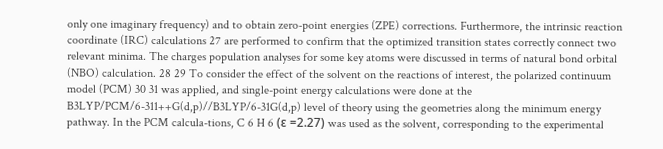only one imaginary frequency) and to obtain zero-point energies (ZPE) corrections. Furthermore, the intrinsic reaction coordinate (IRC) calculations 27 are performed to confirm that the optimized transition states correctly connect two relevant minima. The charges population analyses for some key atoms were discussed in terms of natural bond orbital (NBO) calculation. 28 29 To consider the effect of the solvent on the reactions of interest, the polarized continuum model (PCM) 30 31 was applied, and single-point energy calculations were done at the B3LYP/PCM/6-311++G(d,p)//B3LYP/6-31G(d,p) level of theory using the geometries along the minimum energy pathway. In the PCM calcula-tions, C 6 H 6 (ε =2.27) was used as the solvent, corresponding to the experimental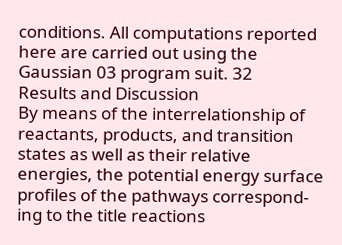conditions. All computations reported here are carried out using the Gaussian 03 program suit. 32
Results and Discussion
By means of the interrelationship of reactants, products, and transition states as well as their relative energies, the potential energy surface profiles of the pathways correspond-ing to the title reactions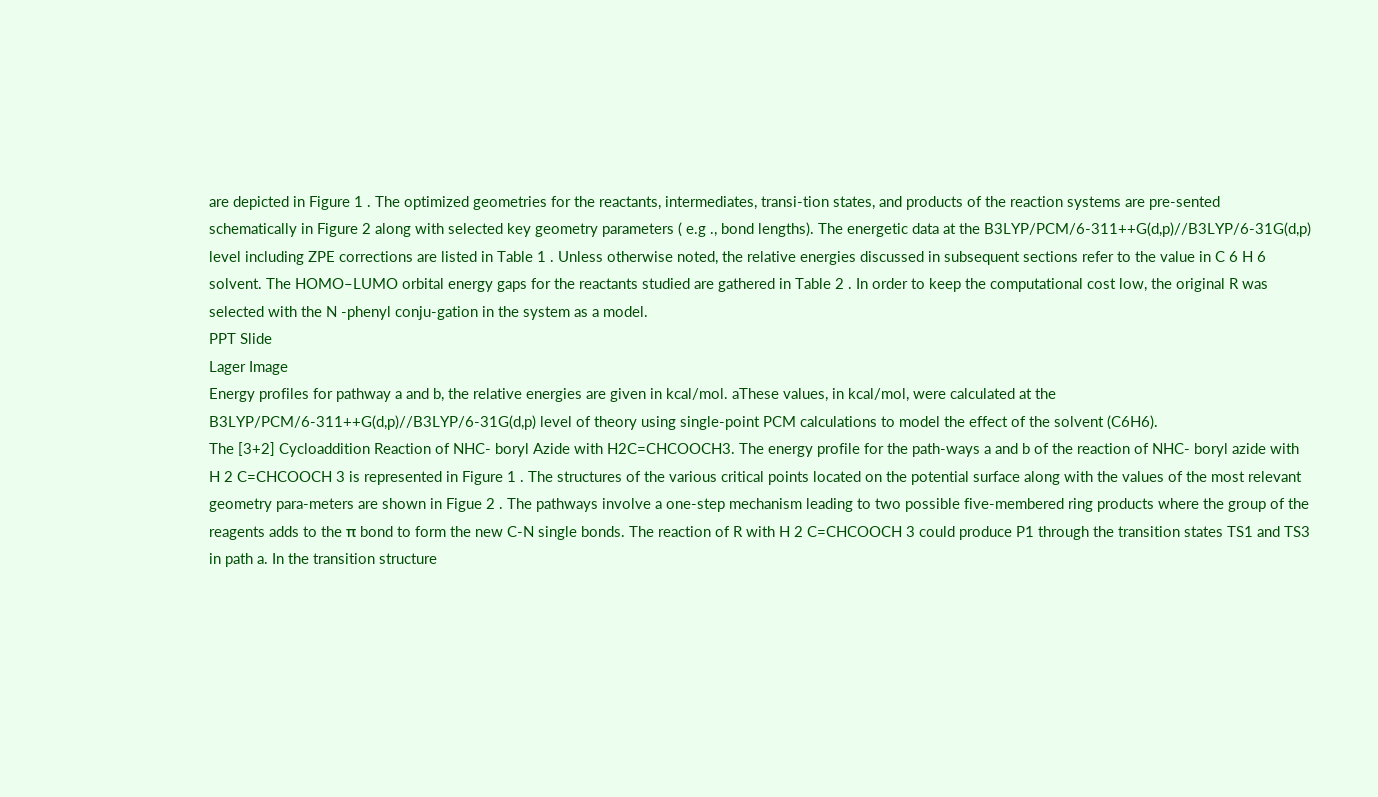are depicted in Figure 1 . The optimized geometries for the reactants, intermediates, transi-tion states, and products of the reaction systems are pre-sented schematically in Figure 2 along with selected key geometry parameters ( e.g ., bond lengths). The energetic data at the B3LYP/PCM/6-311++G(d,p)//B3LYP/6-31G(d,p) level including ZPE corrections are listed in Table 1 . Unless otherwise noted, the relative energies discussed in subsequent sections refer to the value in C 6 H 6 solvent. The HOMO–LUMO orbital energy gaps for the reactants studied are gathered in Table 2 . In order to keep the computational cost low, the original R was selected with the N -phenyl conju-gation in the system as a model.
PPT Slide
Lager Image
Energy profiles for pathway a and b, the relative energies are given in kcal/mol. aThese values, in kcal/mol, were calculated at the B3LYP/PCM/6-311++G(d,p)//B3LYP/6-31G(d,p) level of theory using single-point PCM calculations to model the effect of the solvent (C6H6).
The [3+2] Cycloaddition Reaction of NHC- boryl Azide with H2C=CHCOOCH3. The energy profile for the path-ways a and b of the reaction of NHC- boryl azide with H 2 C=CHCOOCH 3 is represented in Figure 1 . The structures of the various critical points located on the potential surface along with the values of the most relevant geometry para-meters are shown in Figue 2 . The pathways involve a one-step mechanism leading to two possible five-membered ring products where the group of the reagents adds to the π bond to form the new C-N single bonds. The reaction of R with H 2 C=CHCOOCH 3 could produce P1 through the transition states TS1 and TS3 in path a. In the transition structure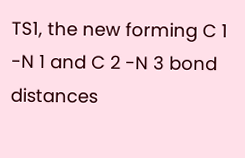TS1, the new forming C 1 -N 1 and C 2 -N 3 bond distances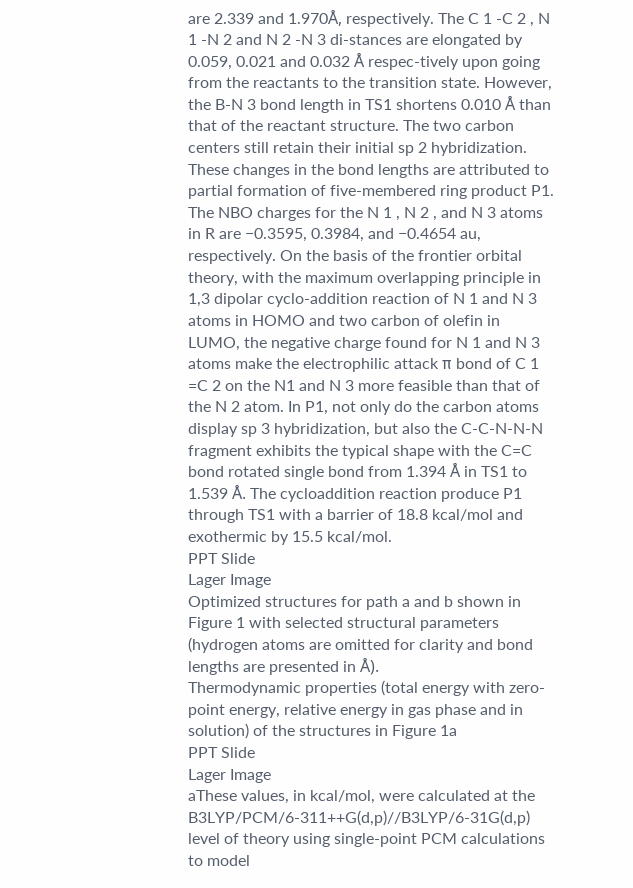are 2.339 and 1.970Å, respectively. The C 1 -C 2 , N 1 -N 2 and N 2 -N 3 di-stances are elongated by 0.059, 0.021 and 0.032 Å respec-tively upon going from the reactants to the transition state. However, the B-N 3 bond length in TS1 shortens 0.010 Å than that of the reactant structure. The two carbon centers still retain their initial sp 2 hybridization. These changes in the bond lengths are attributed to partial formation of five-membered ring product P1. The NBO charges for the N 1 , N 2 , and N 3 atoms in R are −0.3595, 0.3984, and −0.4654 au, respectively. On the basis of the frontier orbital theory, with the maximum overlapping principle in 1,3 dipolar cyclo-addition reaction of N 1 and N 3 atoms in HOMO and two carbon of olefin in LUMO, the negative charge found for N 1 and N 3 atoms make the electrophilic attack π bond of C 1 =C 2 on the N1 and N 3 more feasible than that of the N 2 atom. In P1, not only do the carbon atoms display sp 3 hybridization, but also the C-C-N-N-N fragment exhibits the typical shape with the C=C bond rotated single bond from 1.394 Å in TS1 to 1.539 Å. The cycloaddition reaction produce P1 through TS1 with a barrier of 18.8 kcal/mol and exothermic by 15.5 kcal/mol.
PPT Slide
Lager Image
Optimized structures for path a and b shown in Figure 1 with selected structural parameters (hydrogen atoms are omitted for clarity and bond lengths are presented in Å).
Thermodynamic properties (total energy with zero-point energy, relative energy in gas phase and in solution) of the structures in Figure 1a
PPT Slide
Lager Image
aThese values, in kcal/mol, were calculated at the B3LYP/PCM/6-311++G(d,p)//B3LYP/6-31G(d,p) level of theory using single-point PCM calculations to model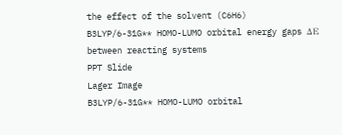the effect of the solvent (C6H6)
B3LYP/6-31G** HOMO-LUMO orbital energy gaps ΔE between reacting systems
PPT Slide
Lager Image
B3LYP/6-31G** HOMO-LUMO orbital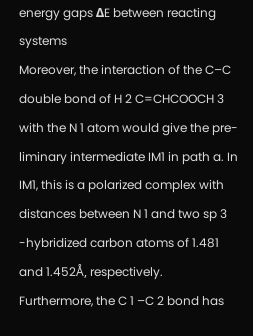energy gaps ΔE between reacting systems
Moreover, the interaction of the C–C double bond of H 2 C=CHCOOCH 3 with the N 1 atom would give the pre-liminary intermediate IM1 in path a. In IM1, this is a polarized complex with distances between N 1 and two sp 3 -hybridized carbon atoms of 1.481 and 1.452Å, respectively. Furthermore, the C 1 –C 2 bond has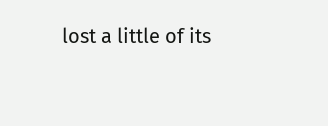lost a little of its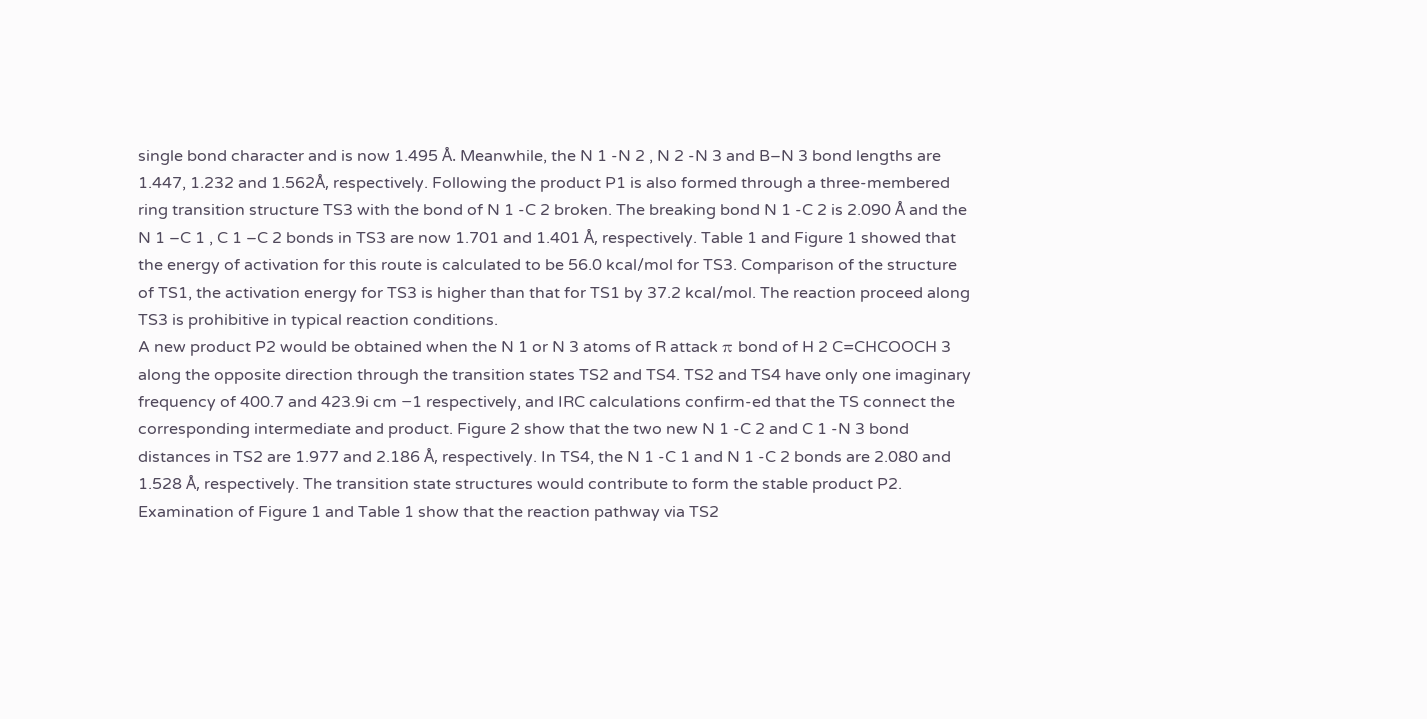single bond character and is now 1.495 Å. Meanwhile, the N 1 -N 2 , N 2 -N 3 and B–N 3 bond lengths are 1.447, 1.232 and 1.562Å, respectively. Following the product P1 is also formed through a three-membered ring transition structure TS3 with the bond of N 1 -C 2 broken. The breaking bond N 1 -C 2 is 2.090 Å and the N 1 –C 1 , C 1 –C 2 bonds in TS3 are now 1.701 and 1.401 Å, respectively. Table 1 and Figure 1 showed that the energy of activation for this route is calculated to be 56.0 kcal/mol for TS3. Comparison of the structure of TS1, the activation energy for TS3 is higher than that for TS1 by 37.2 kcal/mol. The reaction proceed along TS3 is prohibitive in typical reaction conditions.
A new product P2 would be obtained when the N 1 or N 3 atoms of R attack π bond of H 2 C=CHCOOCH 3 along the opposite direction through the transition states TS2 and TS4. TS2 and TS4 have only one imaginary frequency of 400.7 and 423.9i cm −1 respectively, and IRC calculations confirm-ed that the TS connect the corresponding intermediate and product. Figure 2 show that the two new N 1 -C 2 and C 1 -N 3 bond distances in TS2 are 1.977 and 2.186 Å, respectively. In TS4, the N 1 -C 1 and N 1 -C 2 bonds are 2.080 and 1.528 Å, respectively. The transition state structures would contribute to form the stable product P2. Examination of Figure 1 and Table 1 show that the reaction pathway via TS2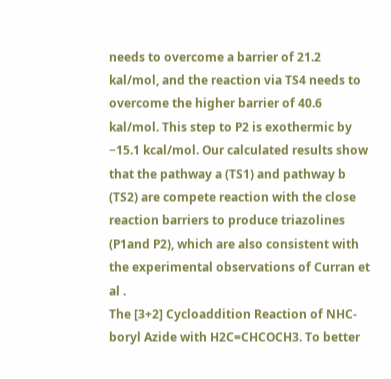needs to overcome a barrier of 21.2 kal/mol, and the reaction via TS4 needs to overcome the higher barrier of 40.6 kal/mol. This step to P2 is exothermic by −15.1 kcal/mol. Our calculated results show that the pathway a (TS1) and pathway b (TS2) are compete reaction with the close reaction barriers to produce triazolines (P1and P2), which are also consistent with the experimental observations of Curran et al .
The [3+2] Cycloaddition Reaction of NHC- boryl Azide with H2C=CHCOCH3. To better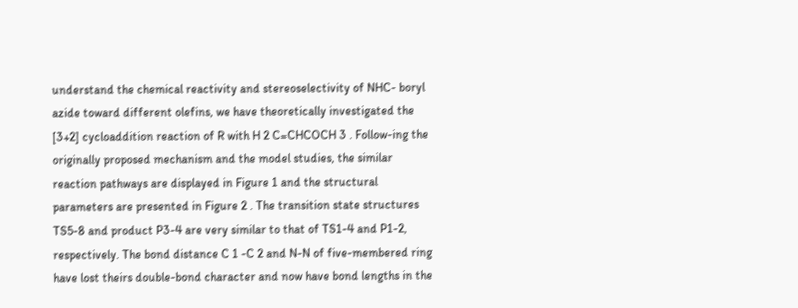understand the chemical reactivity and stereoselectivity of NHC- boryl azide toward different olefins, we have theoretically investigated the [3+2] cycloaddition reaction of R with H 2 C=CHCOCH 3 . Follow-ing the originally proposed mechanism and the model studies, the similar reaction pathways are displayed in Figure 1 and the structural parameters are presented in Figure 2 . The transition state structures TS5-8 and product P3-4 are very similar to that of TS1-4 and P1-2, respectively. The bond distance C 1 -C 2 and N-N of five-membered ring have lost theirs double-bond character and now have bond lengths in the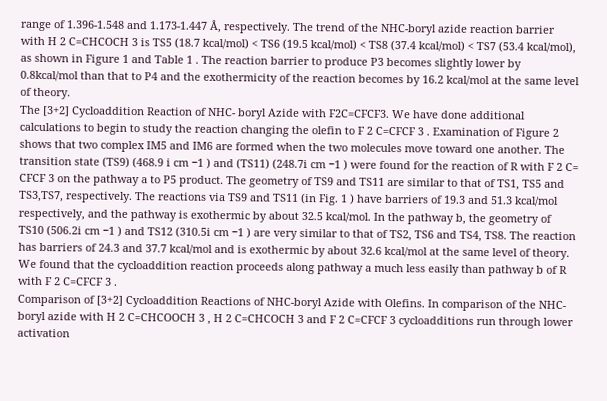range of 1.396-1.548 and 1.173-1.447 Å, respectively. The trend of the NHC-boryl azide reaction barrier with H 2 C=CHCOCH 3 is TS5 (18.7 kcal/mol) < TS6 (19.5 kcal/mol) < TS8 (37.4 kcal/mol) < TS7 (53.4 kcal/mol), as shown in Figure 1 and Table 1 . The reaction barrier to produce P3 becomes slightly lower by 0.8kcal/mol than that to P4 and the exothermicity of the reaction becomes by 16.2 kcal/mol at the same level of theory.
The [3+2] Cycloaddition Reaction of NHC- boryl Azide with F2C=CFCF3. We have done additional calculations to begin to study the reaction changing the olefin to F 2 C=CFCF 3 . Examination of Figure 2 shows that two complex IM5 and IM6 are formed when the two molecules move toward one another. The transition state (TS9) (468.9 i cm −1 ) and (TS11) (248.7i cm −1 ) were found for the reaction of R with F 2 C= CFCF 3 on the pathway a to P5 product. The geometry of TS9 and TS11 are similar to that of TS1, TS5 and TS3,TS7, respectively. The reactions via TS9 and TS11 (in Fig. 1 ) have barriers of 19.3 and 51.3 kcal/mol respectively, and the pathway is exothermic by about 32.5 kcal/mol. In the pathway b, the geometry of TS10 (506.2i cm −1 ) and TS12 (310.5i cm −1 ) are very similar to that of TS2, TS6 and TS4, TS8. The reaction has barriers of 24.3 and 37.7 kcal/mol and is exothermic by about 32.6 kcal/mol at the same level of theory. We found that the cycloaddition reaction proceeds along pathway a much less easily than pathway b of R with F 2 C=CFCF 3 .
Comparison of [3+2] Cycloaddition Reactions of NHC-boryl Azide with Olefins. In comparison of the NHC- boryl azide with H 2 C=CHCOOCH 3 , H 2 C=CHCOCH 3 and F 2 C=CFCF 3 cycloadditions run through lower activation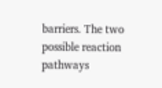barriers. The two possible reaction pathways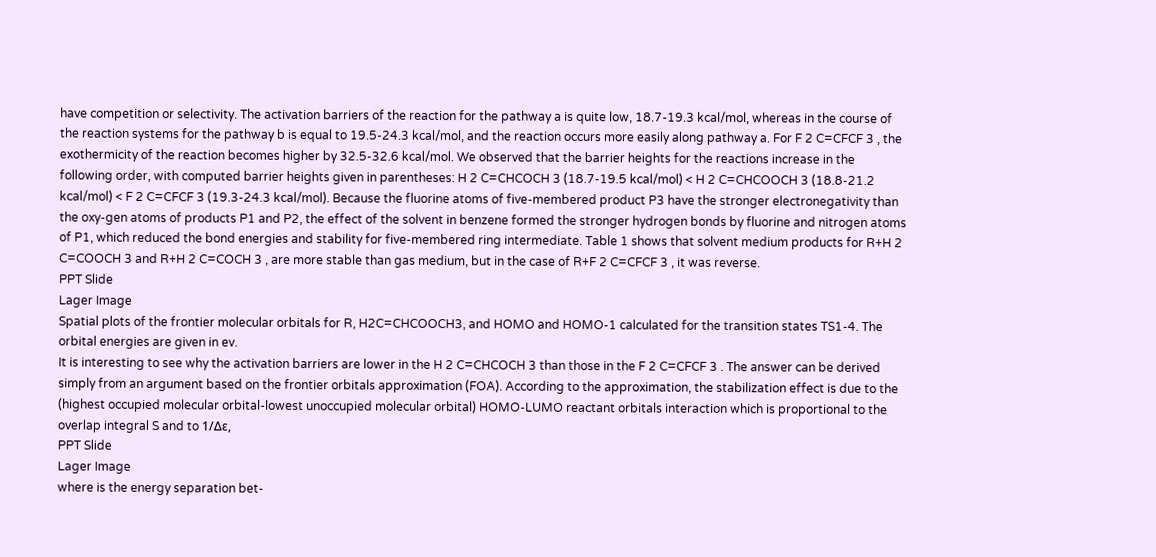have competition or selectivity. The activation barriers of the reaction for the pathway a is quite low, 18.7-19.3 kcal/mol, whereas in the course of the reaction systems for the pathway b is equal to 19.5-24.3 kcal/mol, and the reaction occurs more easily along pathway a. For F 2 C=CFCF 3 , the exothermicity of the reaction becomes higher by 32.5-32.6 kcal/mol. We observed that the barrier heights for the reactions increase in the following order, with computed barrier heights given in parentheses: H 2 C=CHCOCH 3 (18.7-19.5 kcal/mol) < H 2 C=CHCOOCH 3 (18.8-21.2 kcal/mol) < F 2 C=CFCF 3 (19.3-24.3 kcal/mol). Because the fluorine atoms of five-membered product P3 have the stronger electronegativity than the oxy-gen atoms of products P1 and P2, the effect of the solvent in benzene formed the stronger hydrogen bonds by fluorine and nitrogen atoms of P1, which reduced the bond energies and stability for five-membered ring intermediate. Table 1 shows that solvent medium products for R+H 2 C=COOCH 3 and R+H 2 C=COCH 3 , are more stable than gas medium, but in the case of R+F 2 C=CFCF 3 , it was reverse.
PPT Slide
Lager Image
Spatial plots of the frontier molecular orbitals for R, H2C=CHCOOCH3, and HOMO and HOMO-1 calculated for the transition states TS1-4. The orbital energies are given in ev.
It is interesting to see why the activation barriers are lower in the H 2 C=CHCOCH 3 than those in the F 2 C=CFCF 3 . The answer can be derived simply from an argument based on the frontier orbitals approximation (FOA). According to the approximation, the stabilization effect is due to the (highest occupied molecular orbital-lowest unoccupied molecular orbital) HOMO-LUMO reactant orbitals interaction which is proportional to the overlap integral S and to 1/Δε,
PPT Slide
Lager Image
where is the energy separation bet-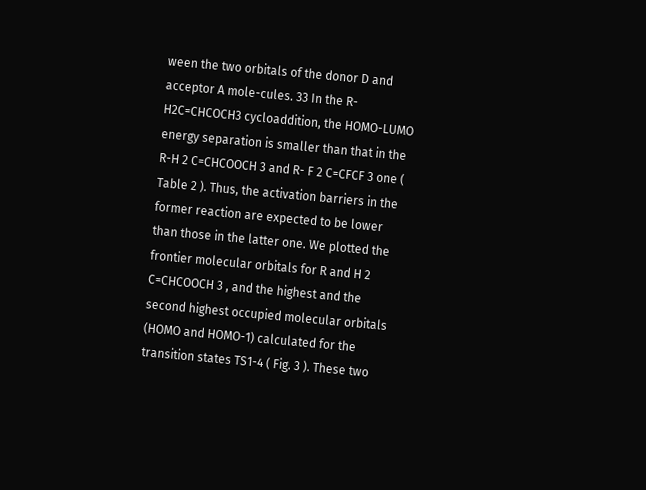ween the two orbitals of the donor D and acceptor A mole-cules. 33 In the R- H2C=CHCOCH3 cycloaddition, the HOMO-LUMO energy separation is smaller than that in the R-H 2 C=CHCOOCH 3 and R- F 2 C=CFCF 3 one ( Table 2 ). Thus, the activation barriers in the former reaction are expected to be lower than those in the latter one. We plotted the frontier molecular orbitals for R and H 2 C=CHCOOCH 3 , and the highest and the second highest occupied molecular orbitals (HOMO and HOMO-1) calculated for the transition states TS1-4 ( Fig. 3 ). These two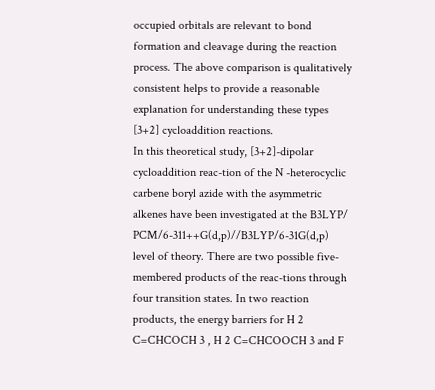occupied orbitals are relevant to bond formation and cleavage during the reaction process. The above comparison is qualitatively consistent helps to provide a reasonable explanation for understanding these types [3+2] cycloaddition reactions.
In this theoretical study, [3+2]-dipolar cycloaddition reac-tion of the N -heterocyclic carbene boryl azide with the asymmetric alkenes have been investigated at the B3LYP/ PCM/6-311++G(d,p)//B3LYP/6-31G(d,p) level of theory. There are two possible five-membered products of the reac-tions through four transition states. In two reaction products, the energy barriers for H 2 C=CHCOCH 3 , H 2 C=CHCOOCH 3 and F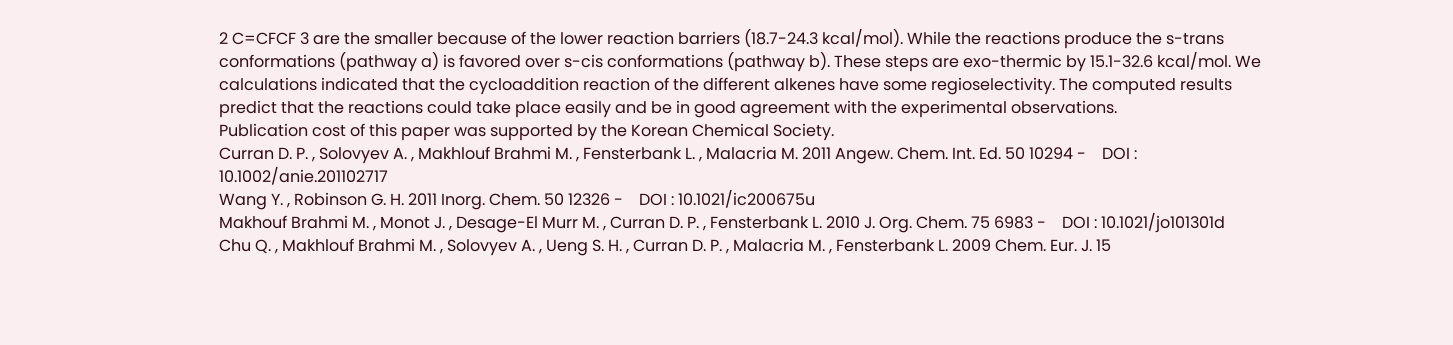2 C=CFCF 3 are the smaller because of the lower reaction barriers (18.7-24.3 kcal/mol). While the reactions produce the s-trans conformations (pathway a) is favored over s-cis conformations (pathway b). These steps are exo-thermic by 15.1-32.6 kcal/mol. We calculations indicated that the cycloaddition reaction of the different alkenes have some regioselectivity. The computed results predict that the reactions could take place easily and be in good agreement with the experimental observations.
Publication cost of this paper was supported by the Korean Chemical Society.
Curran D. P. , Solovyev A. , Makhlouf Brahmi M. , Fensterbank L. , Malacria M. 2011 Angew. Chem. Int. Ed. 50 10294 -    DOI : 10.1002/anie.201102717
Wang Y. , Robinson G. H. 2011 Inorg. Chem. 50 12326 -    DOI : 10.1021/ic200675u
Makhouf Brahmi M. , Monot J. , Desage-El Murr M. , Curran D. P. , Fensterbank L. 2010 J. Org. Chem. 75 6983 -    DOI : 10.1021/jo101301d
Chu Q. , Makhlouf Brahmi M. , Solovyev A. , Ueng S. H. , Curran D. P. , Malacria M. , Fensterbank L. 2009 Chem. Eur. J. 15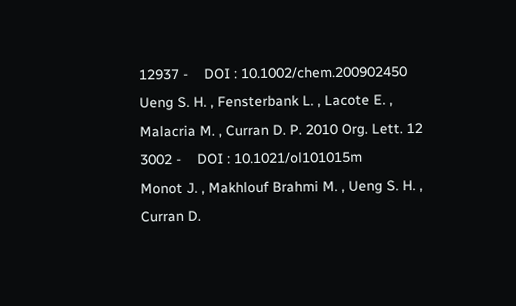12937 -    DOI : 10.1002/chem.200902450
Ueng S. H. , Fensterbank L. , Lacote E. , Malacria M. , Curran D. P. 2010 Org. Lett. 12 3002 -    DOI : 10.1021/ol101015m
Monot J. , Makhlouf Brahmi M. , Ueng S. H. , Curran D.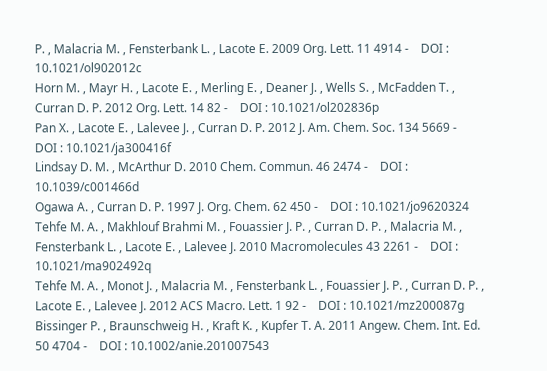P. , Malacria M. , Fensterbank L. , Lacote E. 2009 Org. Lett. 11 4914 -    DOI : 10.1021/ol902012c
Horn M. , Mayr H. , Lacote E. , Merling E. , Deaner J. , Wells S. , McFadden T. , Curran D. P. 2012 Org. Lett. 14 82 -    DOI : 10.1021/ol202836p
Pan X. , Lacote E. , Lalevee J. , Curran D. P. 2012 J. Am. Chem. Soc. 134 5669 -    DOI : 10.1021/ja300416f
Lindsay D. M. , McArthur D. 2010 Chem. Commun. 46 2474 -    DOI : 10.1039/c001466d
Ogawa A. , Curran D. P. 1997 J. Org. Chem. 62 450 -    DOI : 10.1021/jo9620324
Tehfe M. A. , Makhlouf Brahmi M. , Fouassier J. P. , Curran D. P. , Malacria M. , Fensterbank L. , Lacote E. , Lalevee J. 2010 Macromolecules 43 2261 -    DOI : 10.1021/ma902492q
Tehfe M. A. , Monot J. , Malacria M. , Fensterbank L. , Fouassier J. P. , Curran D. P. , Lacote E. , Lalevee J. 2012 ACS Macro. Lett. 1 92 -    DOI : 10.1021/mz200087g
Bissinger P. , Braunschweig H. , Kraft K. , Kupfer T. A. 2011 Angew. Chem. Int. Ed. 50 4704 -    DOI : 10.1002/anie.201007543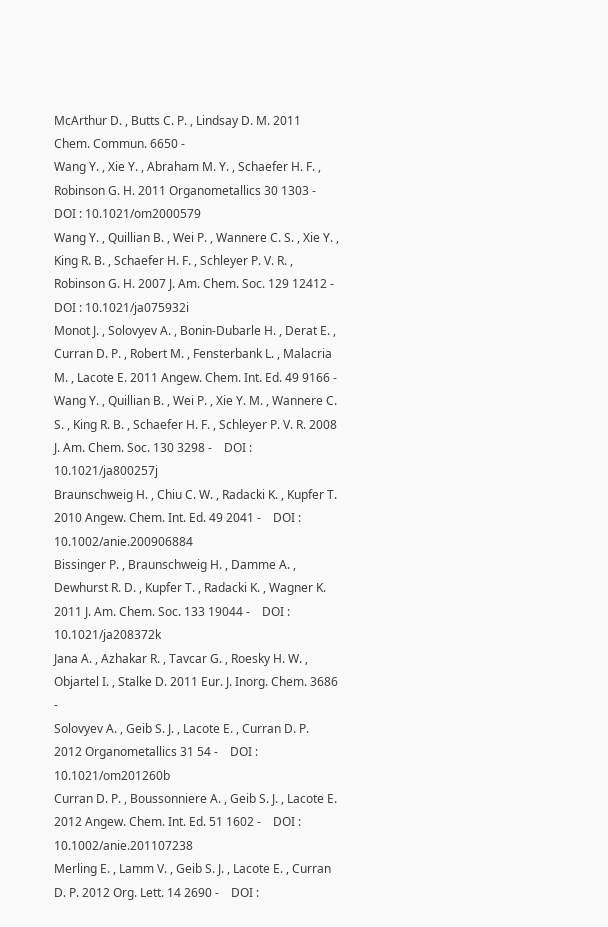McArthur D. , Butts C. P. , Lindsay D. M. 2011 Chem. Commun. 6650 -
Wang Y. , Xie Y. , Abraham M. Y. , Schaefer H. F. , Robinson G. H. 2011 Organometallics 30 1303 -    DOI : 10.1021/om2000579
Wang Y. , Quillian B. , Wei P. , Wannere C. S. , Xie Y. , King R. B. , Schaefer H. F. , Schleyer P. V. R. , Robinson G. H. 2007 J. Am. Chem. Soc. 129 12412 -    DOI : 10.1021/ja075932i
Monot J. , Solovyev A. , Bonin-Dubarle H. , Derat E. , Curran D. P. , Robert M. , Fensterbank L. , Malacria M. , Lacote E. 2011 Angew. Chem. Int. Ed. 49 9166 -
Wang Y. , Quillian B. , Wei P. , Xie Y. M. , Wannere C. S. , King R. B. , Schaefer H. F. , Schleyer P. V. R. 2008 J. Am. Chem. Soc. 130 3298 -    DOI : 10.1021/ja800257j
Braunschweig H. , Chiu C. W. , Radacki K. , Kupfer T. 2010 Angew. Chem. Int. Ed. 49 2041 -    DOI : 10.1002/anie.200906884
Bissinger P. , Braunschweig H. , Damme A. , Dewhurst R. D. , Kupfer T. , Radacki K. , Wagner K. 2011 J. Am. Chem. Soc. 133 19044 -    DOI : 10.1021/ja208372k
Jana A. , Azhakar R. , Tavcar G. , Roesky H. W. , Objartel I. , Stalke D. 2011 Eur. J. Inorg. Chem. 3686 -
Solovyev A. , Geib S. J. , Lacote E. , Curran D. P. 2012 Organometallics 31 54 -    DOI : 10.1021/om201260b
Curran D. P. , Boussonniere A. , Geib S. J. , Lacote E. 2012 Angew. Chem. Int. Ed. 51 1602 -    DOI : 10.1002/anie.201107238
Merling E. , Lamm V. , Geib S. J. , Lacote E. , Curran D. P. 2012 Org. Lett. 14 2690 -    DOI :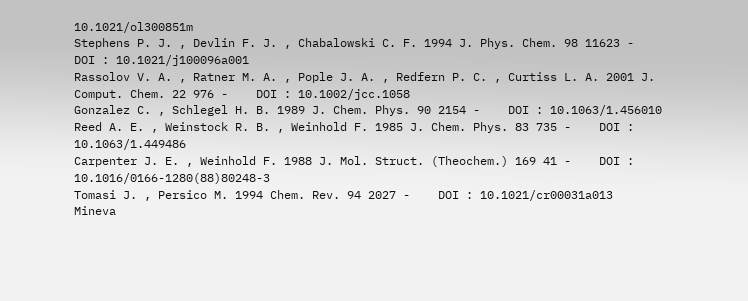10.1021/ol300851m
Stephens P. J. , Devlin F. J. , Chabalowski C. F. 1994 J. Phys. Chem. 98 11623 -    DOI : 10.1021/j100096a001
Rassolov V. A. , Ratner M. A. , Pople J. A. , Redfern P. C. , Curtiss L. A. 2001 J. Comput. Chem. 22 976 -    DOI : 10.1002/jcc.1058
Gonzalez C. , Schlegel H. B. 1989 J. Chem. Phys. 90 2154 -    DOI : 10.1063/1.456010
Reed A. E. , Weinstock R. B. , Weinhold F. 1985 J. Chem. Phys. 83 735 -    DOI : 10.1063/1.449486
Carpenter J. E. , Weinhold F. 1988 J. Mol. Struct. (Theochem.) 169 41 -    DOI : 10.1016/0166-1280(88)80248-3
Tomasi J. , Persico M. 1994 Chem. Rev. 94 2027 -    DOI : 10.1021/cr00031a013
Mineva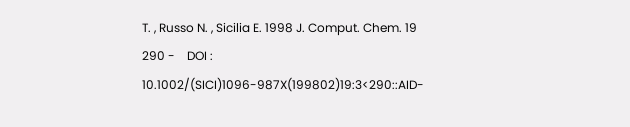T. , Russo N. , Sicilia E. 1998 J. Comput. Chem. 19 290 -    DOI : 10.1002/(SICI)1096-987X(199802)19:3<290::AID-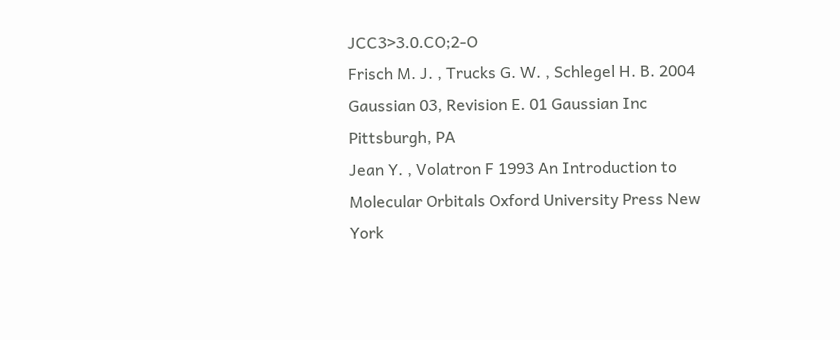JCC3>3.0.CO;2-O
Frisch M. J. , Trucks G. W. , Schlegel H. B. 2004 Gaussian 03, Revision E. 01 Gaussian Inc Pittsburgh, PA
Jean Y. , Volatron F 1993 An Introduction to Molecular Orbitals Oxford University Press New York